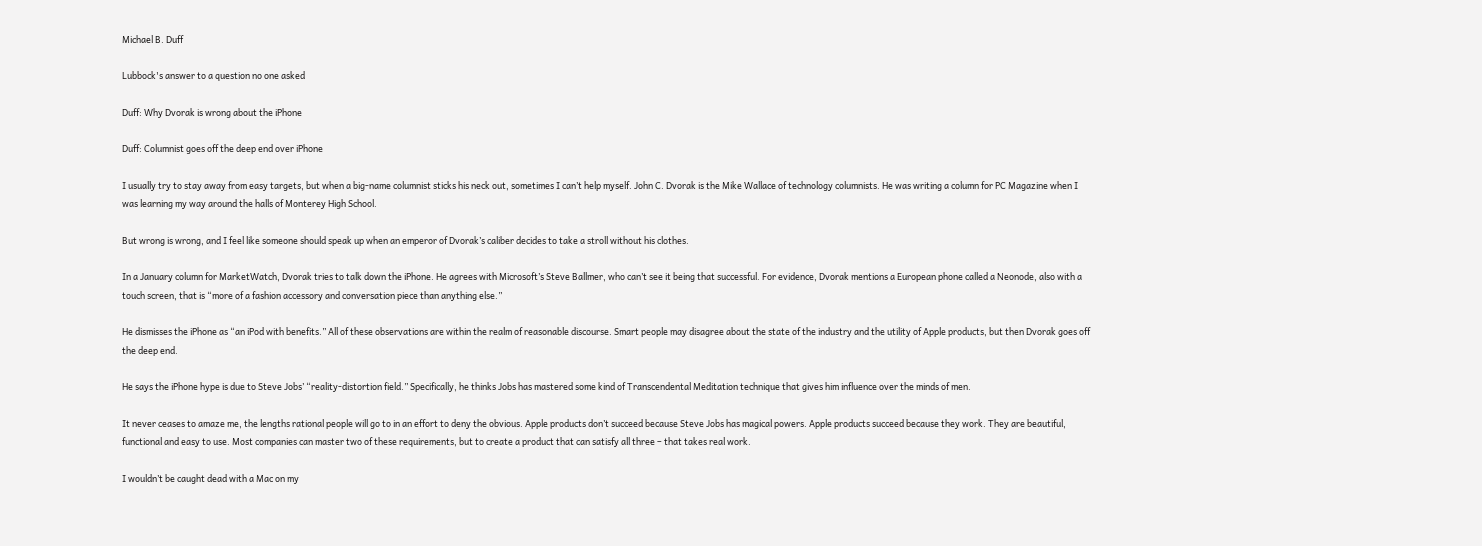Michael B. Duff

Lubbock's answer to a question no one asked

Duff: Why Dvorak is wrong about the iPhone

Duff: Columnist goes off the deep end over iPhone

I usually try to stay away from easy targets, but when a big-name columnist sticks his neck out, sometimes I can’t help myself. John C. Dvorak is the Mike Wallace of technology columnists. He was writing a column for PC Magazine when I was learning my way around the halls of Monterey High School.

But wrong is wrong, and I feel like someone should speak up when an emperor of Dvorak’s caliber decides to take a stroll without his clothes.

In a January column for MarketWatch, Dvorak tries to talk down the iPhone. He agrees with Microsoft’s Steve Ballmer, who can’t see it being that successful. For evidence, Dvorak mentions a European phone called a Neonode, also with a touch screen, that is “more of a fashion accessory and conversation piece than anything else.”

He dismisses the iPhone as “an iPod with benefits.” All of these observations are within the realm of reasonable discourse. Smart people may disagree about the state of the industry and the utility of Apple products, but then Dvorak goes off the deep end.

He says the iPhone hype is due to Steve Jobs’ “reality-distortion field.” Specifically, he thinks Jobs has mastered some kind of Transcendental Meditation technique that gives him influence over the minds of men.

It never ceases to amaze me, the lengths rational people will go to in an effort to deny the obvious. Apple products don’t succeed because Steve Jobs has magical powers. Apple products succeed because they work. They are beautiful, functional and easy to use. Most companies can master two of these requirements, but to create a product that can satisfy all three – that takes real work.

I wouldn’t be caught dead with a Mac on my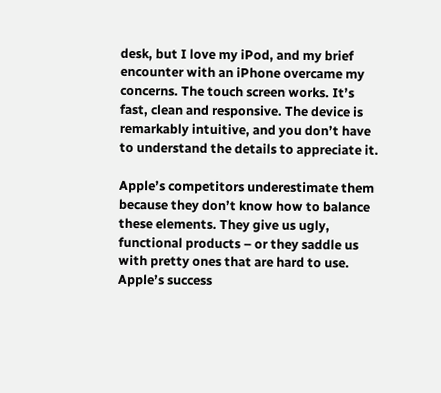desk, but I love my iPod, and my brief encounter with an iPhone overcame my concerns. The touch screen works. It’s fast, clean and responsive. The device is remarkably intuitive, and you don’t have to understand the details to appreciate it.

Apple’s competitors underestimate them because they don’t know how to balance these elements. They give us ugly, functional products – or they saddle us with pretty ones that are hard to use. Apple’s success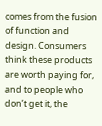comes from the fusion of function and design. Consumers think these products are worth paying for, and to people who don’t get it, the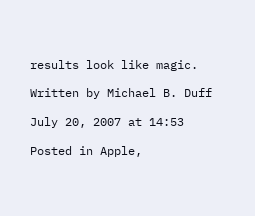results look like magic.

Written by Michael B. Duff

July 20, 2007 at 14:53

Posted in Apple,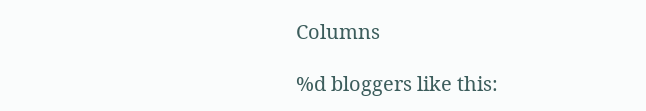Columns

%d bloggers like this: